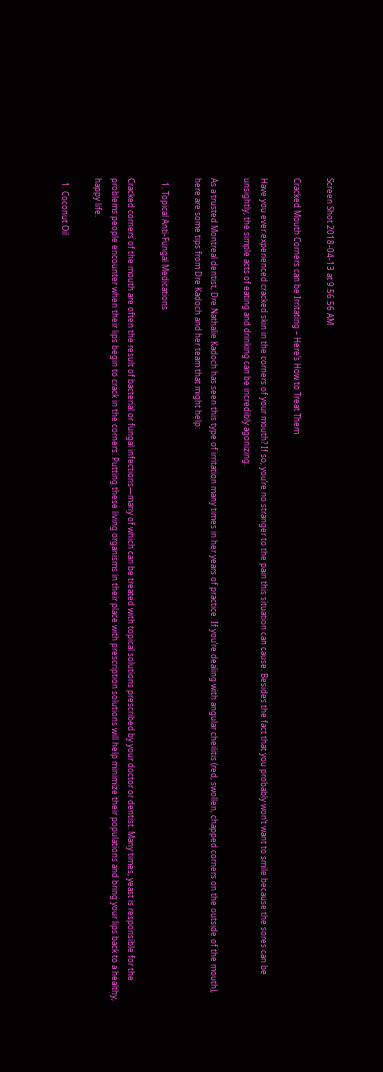Screen Shot 2018-04-13 at 9.56.56 AM

Cracked Mouth Corners can be Irritating – Here’s How to Treat Them

Have you ever experienced cracked skin in the corners of your mouth? If so, you’re no stranger to the pain this situation can cause. Besides the fact that you probably won’t want to smile because the sores can be unsightly, the simple acts of eating and drinking can be incredibly agonizing.

As a trusted Montreal dentist, Dre Nathalie Kadoch has seen this type of irritation many times in her years of practice. If you’re dealing with angular cheilitis (red, swollen, chapped corners on the outside of the mouth), here are some tips from Dre Kadoch and her team that might help:

  1. Topical Anti-Fungal Medications

Cracked corners of the mouth are often the result of bacterial or fungal infections—many of which can be treated with topical solutions prescribed by your doctor or dentist. Many times, yeast is responsible for the problems people encounter when their lips begin to crack in the corners. Putting these living organisms in their place with prescription solutions will help minimize their populations and bring your lips back to a healthy, happy life.

  1. Coconut Oil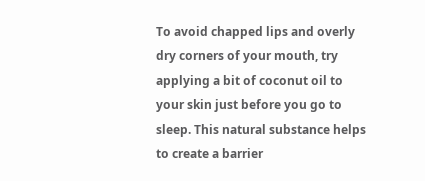To avoid chapped lips and overly dry corners of your mouth, try applying a bit of coconut oil to your skin just before you go to sleep. This natural substance helps to create a barrier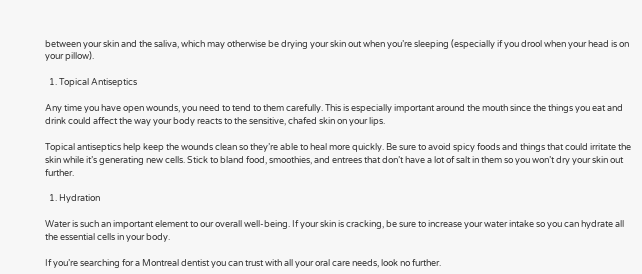between your skin and the saliva, which may otherwise be drying your skin out when you’re sleeping (especially if you drool when your head is on your pillow).

  1. Topical Antiseptics

Any time you have open wounds, you need to tend to them carefully. This is especially important around the mouth since the things you eat and drink could affect the way your body reacts to the sensitive, chafed skin on your lips.

Topical antiseptics help keep the wounds clean so they’re able to heal more quickly. Be sure to avoid spicy foods and things that could irritate the skin while it’s generating new cells. Stick to bland food, smoothies, and entrees that don’t have a lot of salt in them so you won’t dry your skin out further.

  1. Hydration

Water is such an important element to our overall well-being. If your skin is cracking, be sure to increase your water intake so you can hydrate all the essential cells in your body.

If you’re searching for a Montreal dentist you can trust with all your oral care needs, look no further.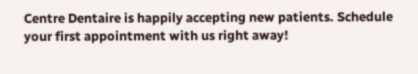Centre Dentaire is happily accepting new patients. Schedule your first appointment with us right away!